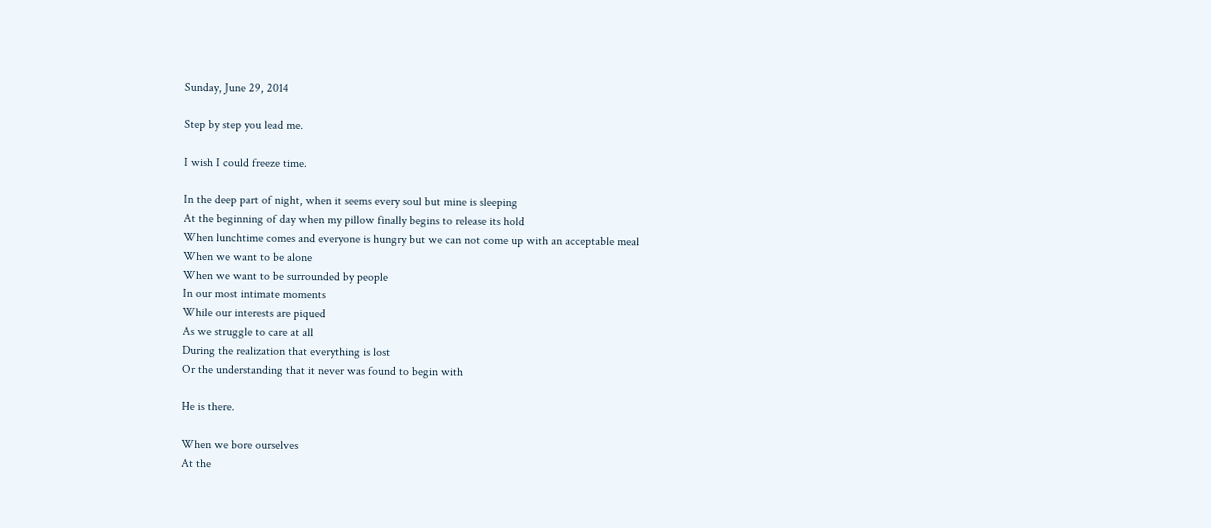Sunday, June 29, 2014

Step by step you lead me.

I wish I could freeze time.

In the deep part of night, when it seems every soul but mine is sleeping
At the beginning of day when my pillow finally begins to release its hold
When lunchtime comes and everyone is hungry but we can not come up with an acceptable meal
When we want to be alone
When we want to be surrounded by people
In our most intimate moments
While our interests are piqued
As we struggle to care at all
During the realization that everything is lost
Or the understanding that it never was found to begin with

He is there.

When we bore ourselves
At the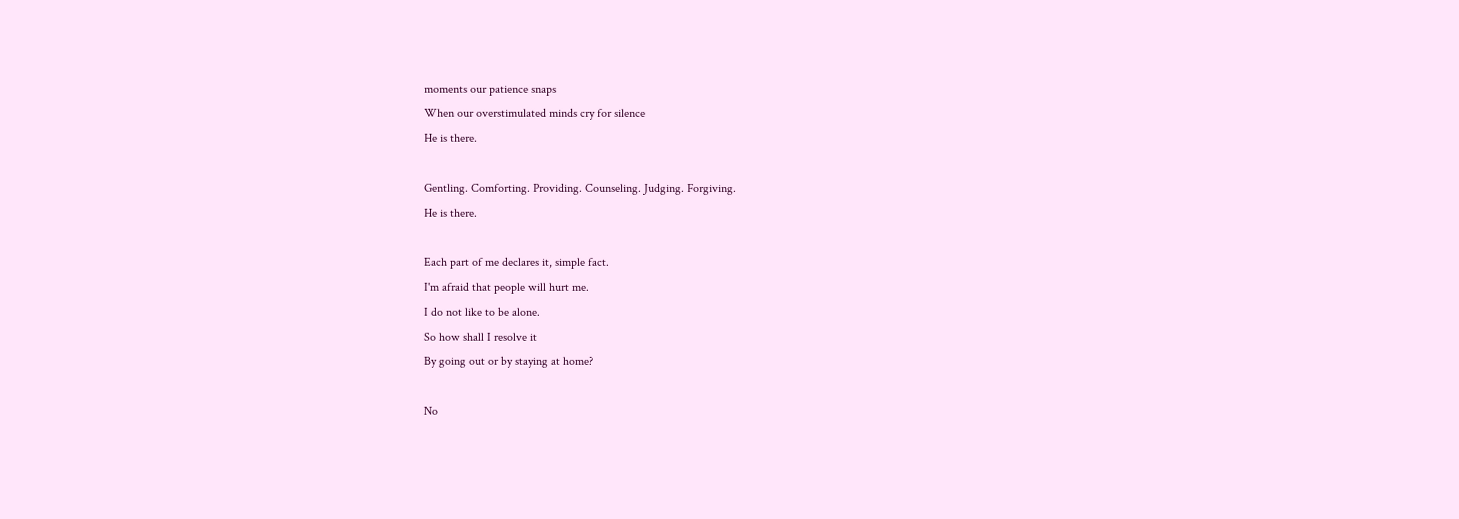moments our patience snaps
When our overstimulated minds cry for silence
He is there.

Gentling. Comforting. Providing. Counseling. Judging. Forgiving.
He is there.

Each part of me declares it, simple fact.
I'm afraid that people will hurt me.
I do not like to be alone.
So how shall I resolve it
By going out or by staying at home?

No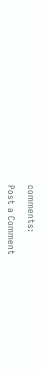comments:

Post a Comment